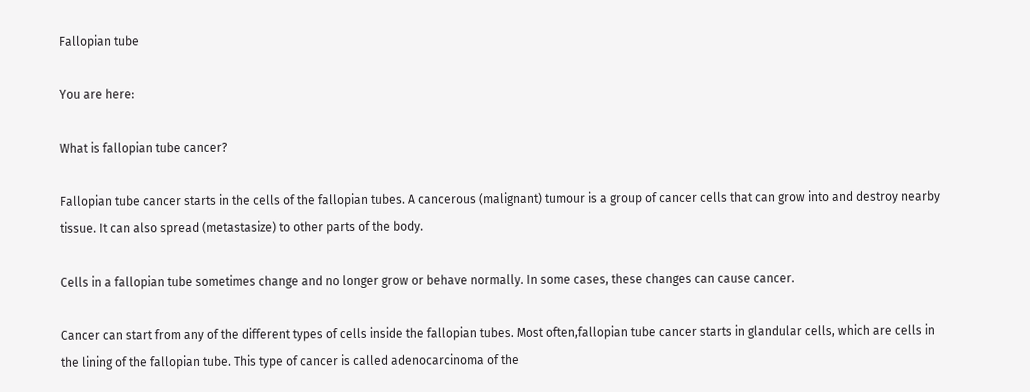Fallopian tube

You are here:

What is fallopian tube cancer?

Fallopian tube cancer starts in the cells of the fallopian tubes. A cancerous (malignant) tumour is a group of cancer cells that can grow into and destroy nearby tissue. It can also spread (metastasize) to other parts of the body.

Cells in a fallopian tube sometimes change and no longer grow or behave normally. In some cases, these changes can cause cancer.

Cancer can start from any of the different types of cells inside the fallopian tubes. Most often,fallopian tube cancer starts in glandular cells, which are cells in the lining of the fallopian tube. This type of cancer is called adenocarcinoma of the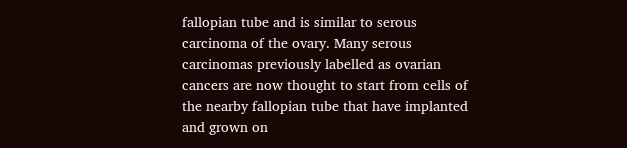fallopian tube and is similar to serous carcinoma of the ovary. Many serous carcinomas previously labelled as ovarian cancers are now thought to start from cells of the nearby fallopian tube that have implanted and grown on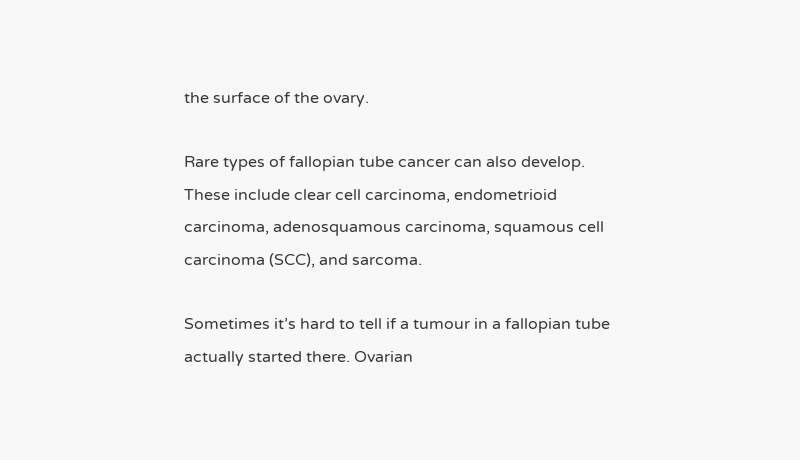the surface of the ovary.

Rare types of fallopian tube cancer can also develop. These include clear cell carcinoma, endometrioid carcinoma, adenosquamous carcinoma, squamous cell carcinoma (SCC), and sarcoma.

Sometimes it’s hard to tell if a tumour in a fallopian tube actually started there. Ovarian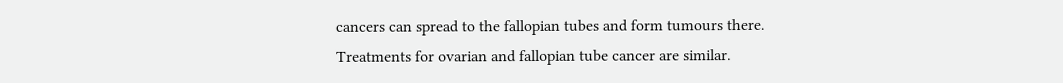cancers can spread to the fallopian tubes and form tumours there. Treatments for ovarian and fallopian tube cancer are similar.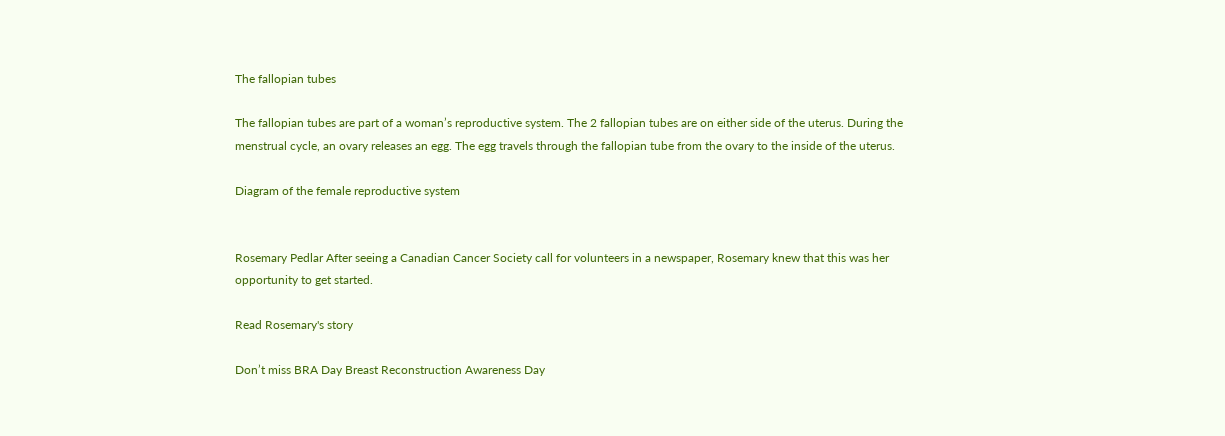The fallopian tubes

The fallopian tubes are part of a woman’s reproductive system. The 2 fallopian tubes are on either side of the uterus. During the menstrual cycle, an ovary releases an egg. The egg travels through the fallopian tube from the ovary to the inside of the uterus.

Diagram of the female reproductive system


Rosemary Pedlar After seeing a Canadian Cancer Society call for volunteers in a newspaper, Rosemary knew that this was her opportunity to get started.

Read Rosemary's story

Don’t miss BRA Day Breast Reconstruction Awareness Day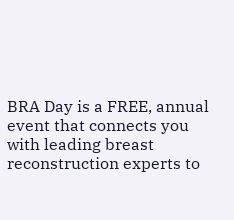BRA Day is a FREE, annual event that connects you with leading breast reconstruction experts to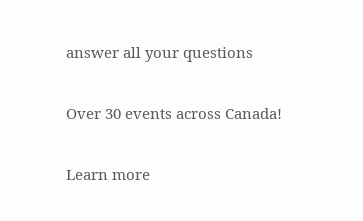answer all your questions

Over 30 events across Canada!

Learn more